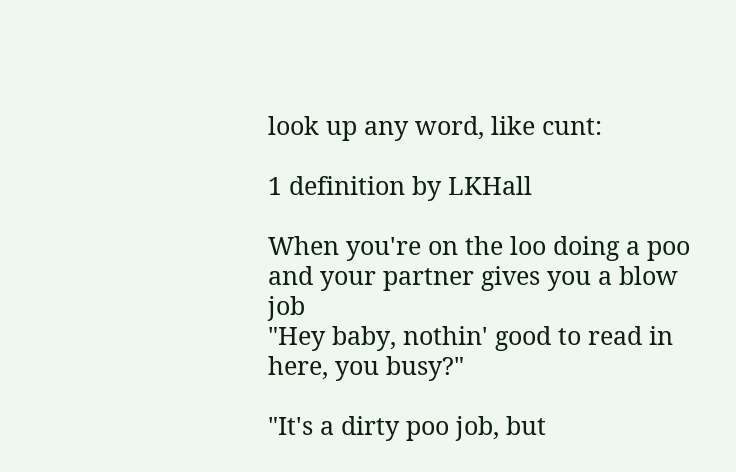look up any word, like cunt:

1 definition by LKHall

When you're on the loo doing a poo and your partner gives you a blow job
"Hey baby, nothin' good to read in here, you busy?"

"It's a dirty poo job, but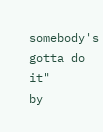somebody's gotta do it"
by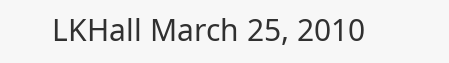LKHall March 25, 2010